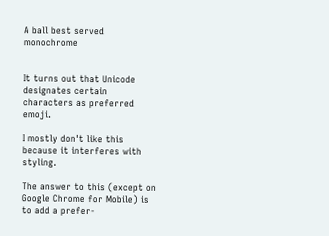A ball best served monochrome


It turns out that Unicode designates certain characters as preferred emoji.

I mostly don't like this because it interferes with styling.

The answer to this (except on Google Chrome for Mobile) is to add a prefer-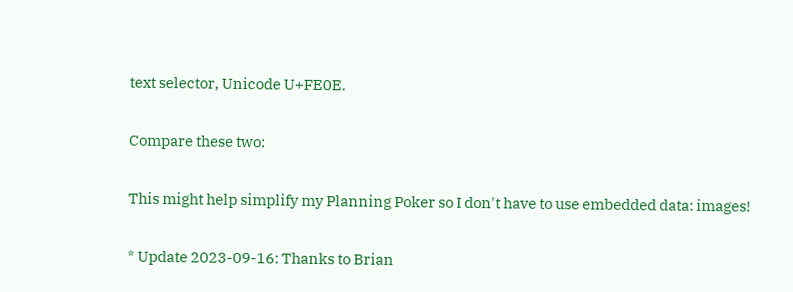text selector, Unicode U+FE0E.

Compare these two:

This might help simplify my Planning Poker so I don't have to use embedded data: images!

* Update 2023-09-16: Thanks to Brian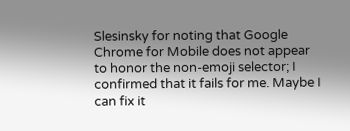Slesinsky for noting that Google Chrome for Mobile does not appear to honor the non-emoji selector; I confirmed that it fails for me. Maybe I can fix it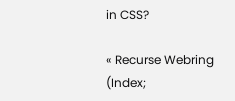in CSS?

« Recurse Webring (Index;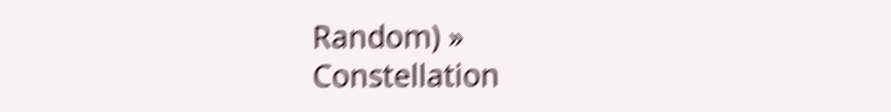Random) »
Constellation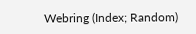Webring (Index; Random)